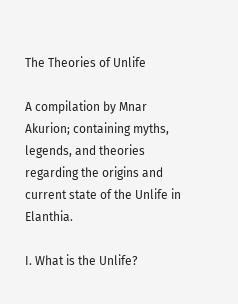The Theories of Unlife

A compilation by Mnar Akurion; containing myths, legends, and theories regarding the origins and current state of the Unlife in Elanthia.

I. What is the Unlife?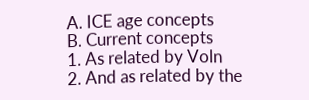A. ICE age concepts
B. Current concepts
1. As related by Voln
2. And as related by the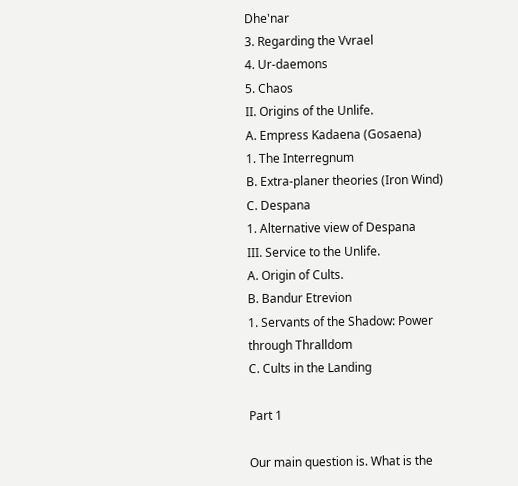Dhe'nar
3. Regarding the Vvrael
4. Ur-daemons
5. Chaos
II. Origins of the Unlife.
A. Empress Kadaena (Gosaena)
1. The Interregnum
B. Extra-planer theories (Iron Wind)
C. Despana
1. Alternative view of Despana
III. Service to the Unlife.
A. Origin of Cults.
B. Bandur Etrevion
1. Servants of the Shadow: Power through Thralldom
C. Cults in the Landing

Part 1

Our main question is. What is the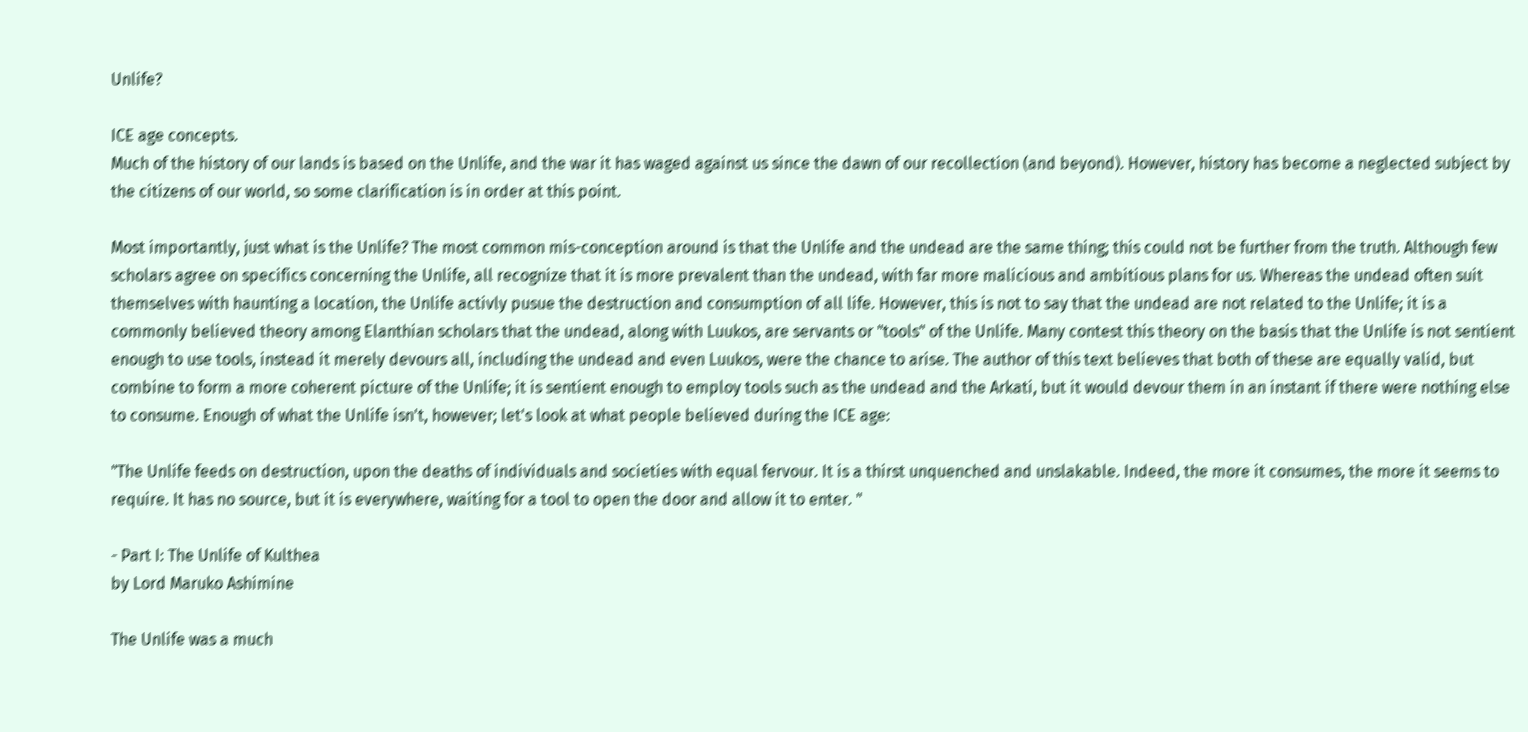Unlife?

ICE age concepts.
Much of the history of our lands is based on the Unlife, and the war it has waged against us since the dawn of our recollection (and beyond). However, history has become a neglected subject by the citizens of our world, so some clarification is in order at this point.

Most importantly, just what is the Unlife? The most common mis-conception around is that the Unlife and the undead are the same thing; this could not be further from the truth. Although few scholars agree on specifics concerning the Unlife, all recognize that it is more prevalent than the undead, with far more malicious and ambitious plans for us. Whereas the undead often suit themselves with haunting a location, the Unlife activly pusue the destruction and consumption of all life. However, this is not to say that the undead are not related to the Unlife; it is a commonly believed theory among Elanthian scholars that the undead, along with Luukos, are servants or "tools" of the Unlife. Many contest this theory on the basis that the Unlife is not sentient enough to use tools, instead it merely devours all, including the undead and even Luukos, were the chance to arise. The author of this text believes that both of these are equally valid, but combine to form a more coherent picture of the Unlife; it is sentient enough to employ tools such as the undead and the Arkati, but it would devour them in an instant if there were nothing else to consume. Enough of what the Unlife isn't, however; let's look at what people believed during the ICE age:

"The Unlife feeds on destruction, upon the deaths of individuals and societies with equal fervour. It is a thirst unquenched and unslakable. Indeed, the more it consumes, the more it seems to require. It has no source, but it is everywhere, waiting for a tool to open the door and allow it to enter. "

- Part I: The Unlife of Kulthea
by Lord Maruko Ashimine

The Unlife was a much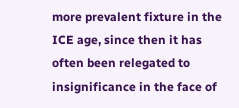more prevalent fixture in the ICE age, since then it has often been relegated to insignificance in the face of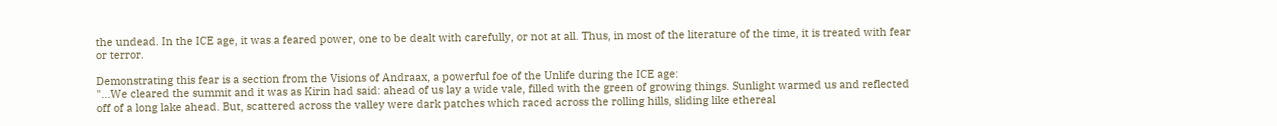the undead. In the ICE age, it was a feared power, one to be dealt with carefully, or not at all. Thus, in most of the literature of the time, it is treated with fear or terror.

Demonstrating this fear is a section from the Visions of Andraax, a powerful foe of the Unlife during the ICE age:
"...We cleared the summit and it was as Kirin had said: ahead of us lay a wide vale, filled with the green of growing things. Sunlight warmed us and reflected off of a long lake ahead. But, scattered across the valley were dark patches which raced across the rolling hills, sliding like ethereal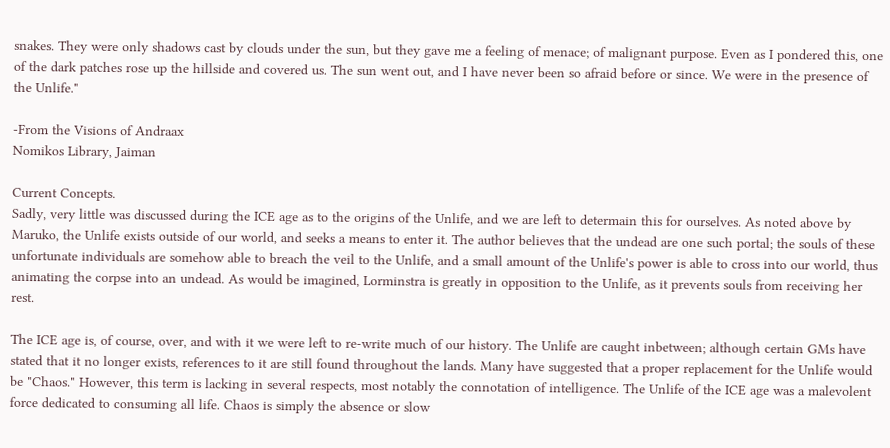snakes. They were only shadows cast by clouds under the sun, but they gave me a feeling of menace; of malignant purpose. Even as I pondered this, one of the dark patches rose up the hillside and covered us. The sun went out, and I have never been so afraid before or since. We were in the presence of the Unlife."

-From the Visions of Andraax
Nomikos Library, Jaiman

Current Concepts.
Sadly, very little was discussed during the ICE age as to the origins of the Unlife, and we are left to determain this for ourselves. As noted above by Maruko, the Unlife exists outside of our world, and seeks a means to enter it. The author believes that the undead are one such portal; the souls of these unfortunate individuals are somehow able to breach the veil to the Unlife, and a small amount of the Unlife's power is able to cross into our world, thus animating the corpse into an undead. As would be imagined, Lorminstra is greatly in opposition to the Unlife, as it prevents souls from receiving her rest.

The ICE age is, of course, over, and with it we were left to re-write much of our history. The Unlife are caught inbetween; although certain GMs have stated that it no longer exists, references to it are still found throughout the lands. Many have suggested that a proper replacement for the Unlife would be "Chaos." However, this term is lacking in several respects, most notably the connotation of intelligence. The Unlife of the ICE age was a malevolent force dedicated to consuming all life. Chaos is simply the absence or slow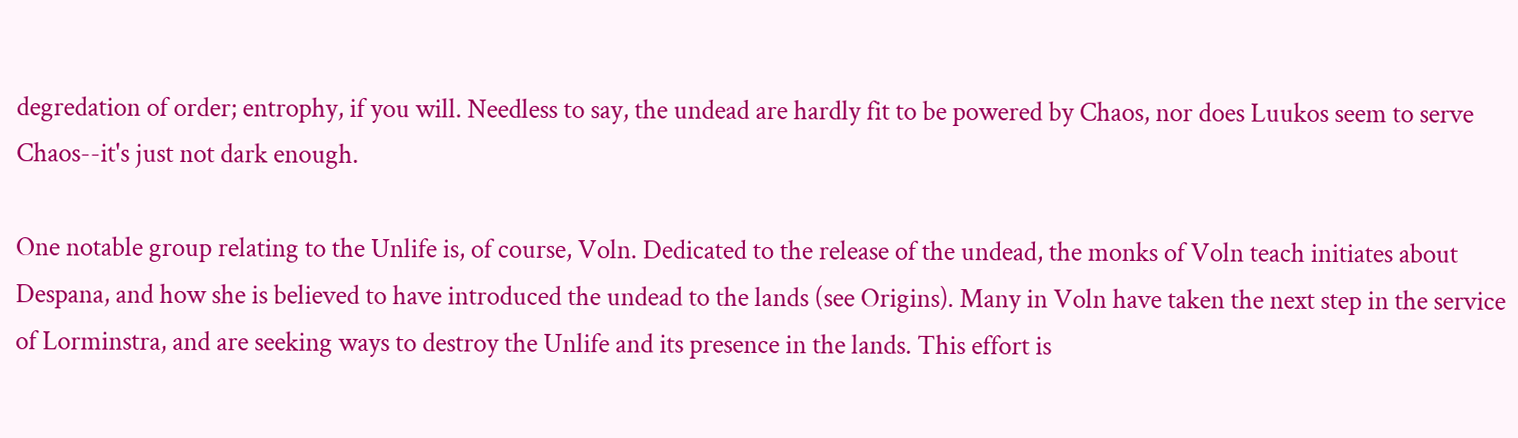degredation of order; entrophy, if you will. Needless to say, the undead are hardly fit to be powered by Chaos, nor does Luukos seem to serve Chaos--it's just not dark enough.

One notable group relating to the Unlife is, of course, Voln. Dedicated to the release of the undead, the monks of Voln teach initiates about Despana, and how she is believed to have introduced the undead to the lands (see Origins). Many in Voln have taken the next step in the service of Lorminstra, and are seeking ways to destroy the Unlife and its presence in the lands. This effort is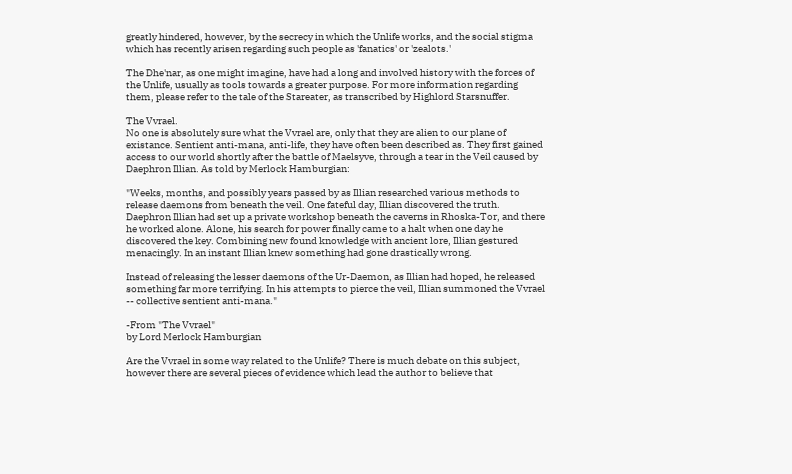greatly hindered, however, by the secrecy in which the Unlife works, and the social stigma which has recently arisen regarding such people as 'fanatics' or 'zealots.'

The Dhe'nar, as one might imagine, have had a long and involved history with the forces of the Unlife, usually as tools towards a greater purpose. For more information regarding them, please refer to the tale of the Stareater, as transcribed by Highlord Starsnuffer.

The Vvrael.
No one is absolutely sure what the Vvrael are, only that they are alien to our plane of existance. Sentient anti-mana, anti-life, they have often been described as. They first gained access to our world shortly after the battle of Maelsyve, through a tear in the Veil caused by Daephron Illian. As told by Merlock Hamburgian:

"Weeks, months, and possibly years passed by as Illian researched various methods to release daemons from beneath the veil. One fateful day, Illian discovered the truth. Daephron Illian had set up a private workshop beneath the caverns in Rhoska-Tor, and there he worked alone. Alone, his search for power finally came to a halt when one day he discovered the key. Combining new found knowledge with ancient lore, Illian gestured menacingly. In an instant Illian knew something had gone drastically wrong.

Instead of releasing the lesser daemons of the Ur-Daemon, as Illian had hoped, he released something far more terrifying. In his attempts to pierce the veil, Illian summoned the Vvrael -- collective sentient anti-mana."

-From "The Vvrael"
by Lord Merlock Hamburgian

Are the Vvrael in some way related to the Unlife? There is much debate on this subject, however there are several pieces of evidence which lead the author to believe that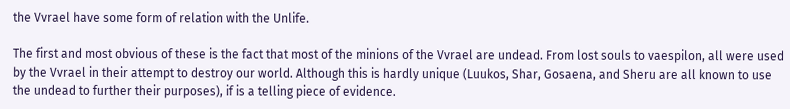the Vvrael have some form of relation with the Unlife.

The first and most obvious of these is the fact that most of the minions of the Vvrael are undead. From lost souls to vaespilon, all were used by the Vvrael in their attempt to destroy our world. Although this is hardly unique (Luukos, Shar, Gosaena, and Sheru are all known to use the undead to further their purposes), if is a telling piece of evidence.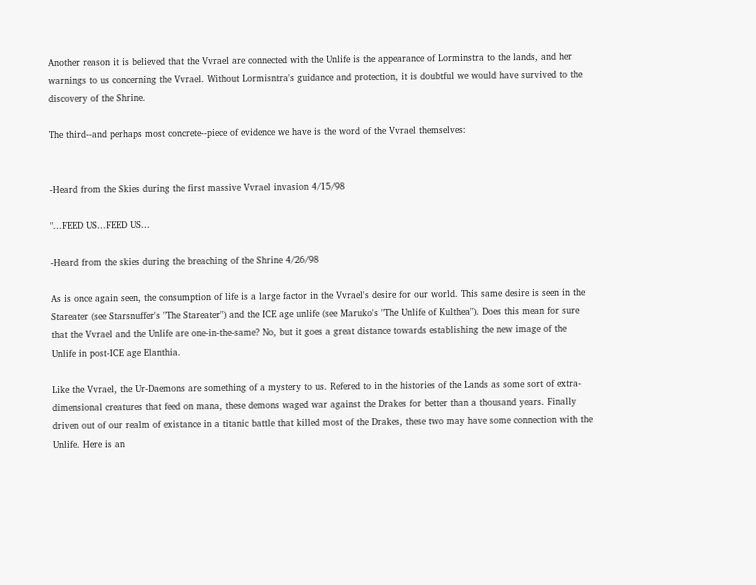Another reason it is believed that the Vvrael are connected with the Unlife is the appearance of Lorminstra to the lands, and her warnings to us concerning the Vvrael. Without Lormisntra's guidance and protection, it is doubtful we would have survived to the discovery of the Shrine.

The third--and perhaps most concrete--piece of evidence we have is the word of the Vvrael themselves:


-Heard from the Skies during the first massive Vvrael invasion 4/15/98

"...FEED US...FEED US...

-Heard from the skies during the breaching of the Shrine 4/26/98

As is once again seen, the consumption of life is a large factor in the Vvrael's desire for our world. This same desire is seen in the Stareater (see Starsnuffer's "The Stareater") and the ICE age unlife (see Maruko's "The Unlife of Kulthea"). Does this mean for sure that the Vvrael and the Unlife are one-in-the-same? No, but it goes a great distance towards establishing the new image of the Unlife in post-ICE age Elanthia.

Like the Vvrael, the Ur-Daemons are something of a mystery to us. Refered to in the histories of the Lands as some sort of extra-dimensional creatures that feed on mana, these demons waged war against the Drakes for better than a thousand years. Finally driven out of our realm of existance in a titanic battle that killed most of the Drakes, these two may have some connection with the Unlife. Here is an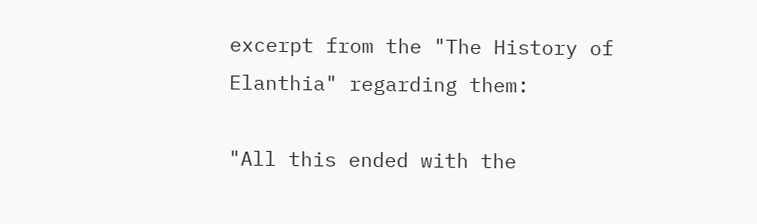excerpt from the "The History of Elanthia" regarding them:

"All this ended with the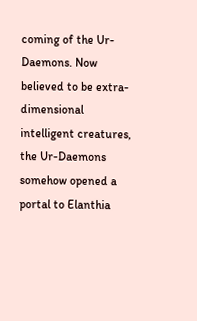coming of the Ur-Daemons. Now believed to be extra-dimensional intelligent creatures, the Ur-Daemons somehow opened a portal to Elanthia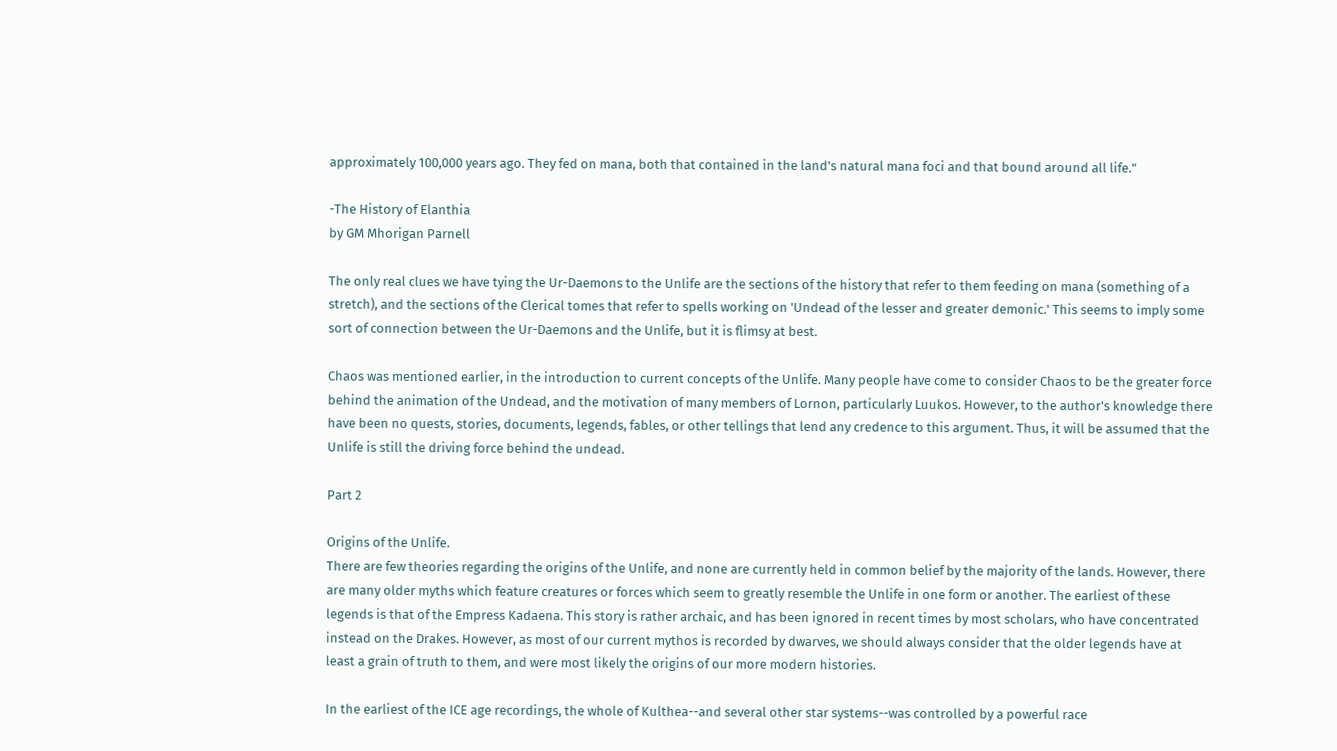approximately 100,000 years ago. They fed on mana, both that contained in the land's natural mana foci and that bound around all life."

-The History of Elanthia
by GM Mhorigan Parnell

The only real clues we have tying the Ur-Daemons to the Unlife are the sections of the history that refer to them feeding on mana (something of a stretch), and the sections of the Clerical tomes that refer to spells working on 'Undead of the lesser and greater demonic.' This seems to imply some sort of connection between the Ur-Daemons and the Unlife, but it is flimsy at best.

Chaos was mentioned earlier, in the introduction to current concepts of the Unlife. Many people have come to consider Chaos to be the greater force behind the animation of the Undead, and the motivation of many members of Lornon, particularly Luukos. However, to the author's knowledge there have been no quests, stories, documents, legends, fables, or other tellings that lend any credence to this argument. Thus, it will be assumed that the Unlife is still the driving force behind the undead.

Part 2

Origins of the Unlife.
There are few theories regarding the origins of the Unlife, and none are currently held in common belief by the majority of the lands. However, there are many older myths which feature creatures or forces which seem to greatly resemble the Unlife in one form or another. The earliest of these legends is that of the Empress Kadaena. This story is rather archaic, and has been ignored in recent times by most scholars, who have concentrated instead on the Drakes. However, as most of our current mythos is recorded by dwarves, we should always consider that the older legends have at least a grain of truth to them, and were most likely the origins of our more modern histories.

In the earliest of the ICE age recordings, the whole of Kulthea--and several other star systems--was controlled by a powerful race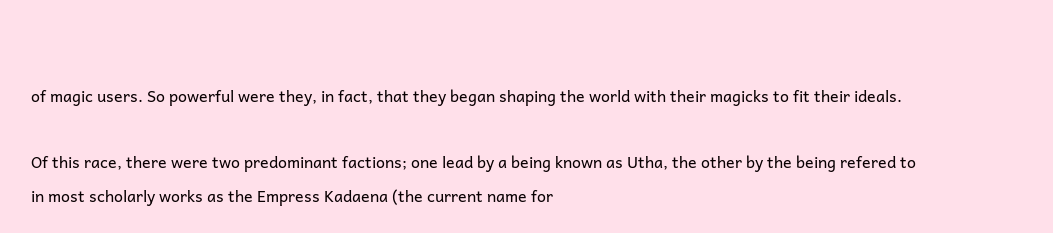of magic users. So powerful were they, in fact, that they began shaping the world with their magicks to fit their ideals.

Of this race, there were two predominant factions; one lead by a being known as Utha, the other by the being refered to in most scholarly works as the Empress Kadaena (the current name for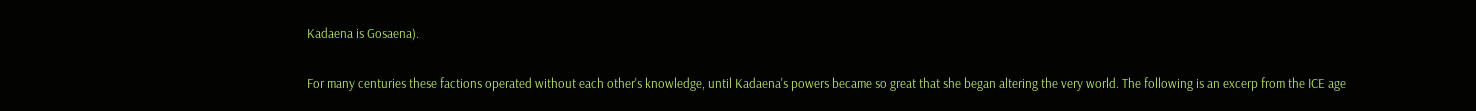Kadaena is Gosaena).

For many centuries these factions operated without each other's knowledge, until Kadaena's powers became so great that she began altering the very world. The following is an excerp from the ICE age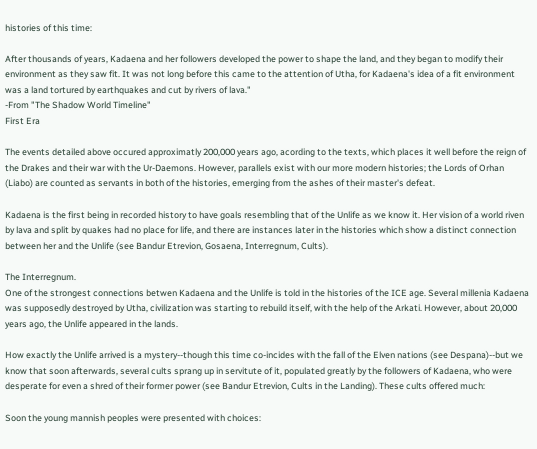histories of this time:

After thousands of years, Kadaena and her followers developed the power to shape the land, and they began to modify their environment as they saw fit. It was not long before this came to the attention of Utha, for Kadaena's idea of a fit environment was a land tortured by earthquakes and cut by rivers of lava."
-From "The Shadow World Timeline"
First Era

The events detailed above occured approximatly 200,000 years ago, acording to the texts, which places it well before the reign of the Drakes and their war with the Ur-Daemons. However, parallels exist with our more modern histories; the Lords of Orhan (Liabo) are counted as servants in both of the histories, emerging from the ashes of their master's defeat.

Kadaena is the first being in recorded history to have goals resembling that of the Unlife as we know it. Her vision of a world riven by lava and split by quakes had no place for life, and there are instances later in the histories which show a distinct connection between her and the Unlife (see Bandur Etrevion, Gosaena, Interregnum, Cults).

The Interregnum.
One of the strongest connections betwen Kadaena and the Unlife is told in the histories of the ICE age. Several millenia Kadaena was supposedly destroyed by Utha, civilization was starting to rebuild itself, with the help of the Arkati. However, about 20,000 years ago, the Unlife appeared in the lands.

How exactly the Unlife arrived is a mystery--though this time co-incides with the fall of the Elven nations (see Despana)--but we know that soon afterwards, several cults sprang up in servitute of it, populated greatly by the followers of Kadaena, who were desperate for even a shred of their former power (see Bandur Etrevion, Cults in the Landing). These cults offered much:

Soon the young mannish peoples were presented with choices: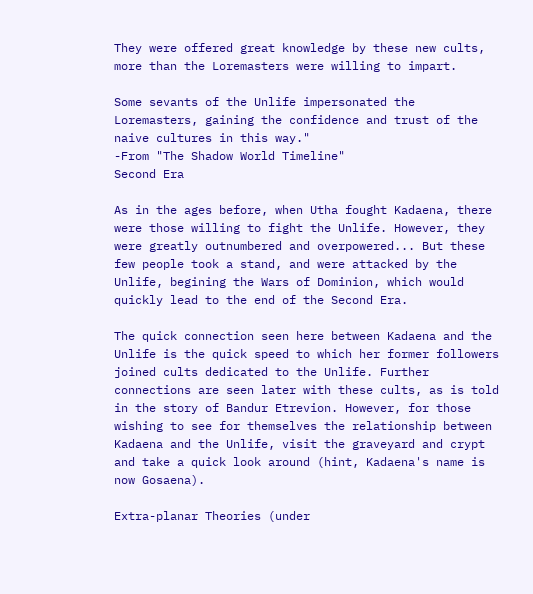They were offered great knowledge by these new cults, more than the Loremasters were willing to impart.

Some sevants of the Unlife impersonated the Loremasters, gaining the confidence and trust of the naive cultures in this way."
-From "The Shadow World Timeline"
Second Era

As in the ages before, when Utha fought Kadaena, there were those willing to fight the Unlife. However, they were greatly outnumbered and overpowered... But these few people took a stand, and were attacked by the Unlife, begining the Wars of Dominion, which would quickly lead to the end of the Second Era.

The quick connection seen here between Kadaena and the Unlife is the quick speed to which her former followers joined cults dedicated to the Unlife. Further connections are seen later with these cults, as is told in the story of Bandur Etrevion. However, for those wishing to see for themselves the relationship between Kadaena and the Unlife, visit the graveyard and crypt and take a quick look around (hint, Kadaena's name is now Gosaena).

Extra-planar Theories (under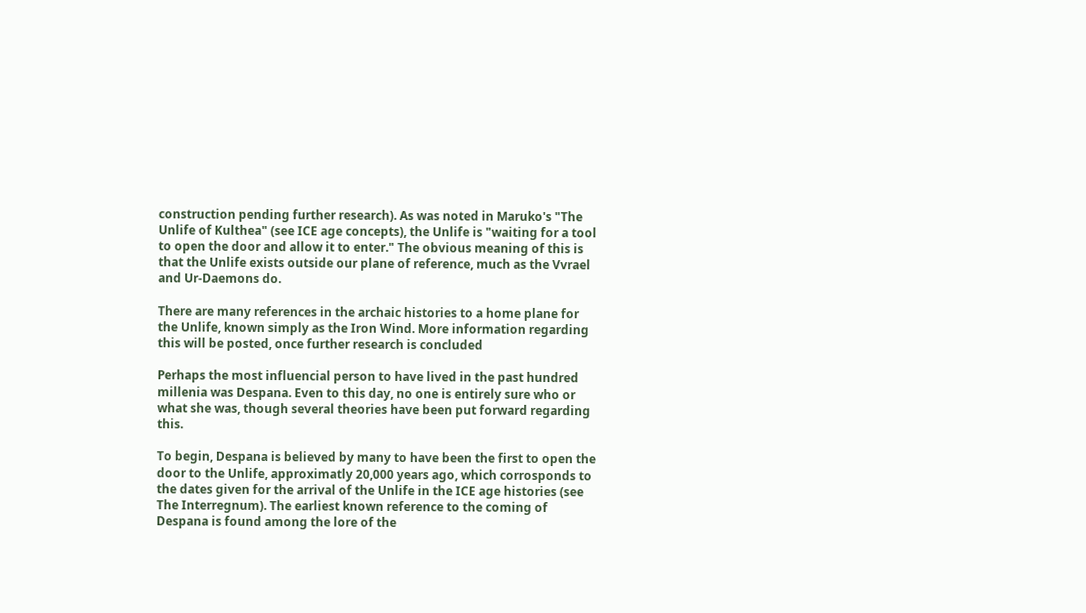construction pending further research). As was noted in Maruko's "The Unlife of Kulthea" (see ICE age concepts), the Unlife is "waiting for a tool to open the door and allow it to enter." The obvious meaning of this is that the Unlife exists outside our plane of reference, much as the Vvrael and Ur-Daemons do.

There are many references in the archaic histories to a home plane for the Unlife, known simply as the Iron Wind. More information regarding this will be posted, once further research is concluded

Perhaps the most influencial person to have lived in the past hundred millenia was Despana. Even to this day, no one is entirely sure who or what she was, though several theories have been put forward regarding this.

To begin, Despana is believed by many to have been the first to open the door to the Unlife, approximatly 20,000 years ago, which corrosponds to the dates given for the arrival of the Unlife in the ICE age histories (see The Interregnum). The earliest known reference to the coming of Despana is found among the lore of the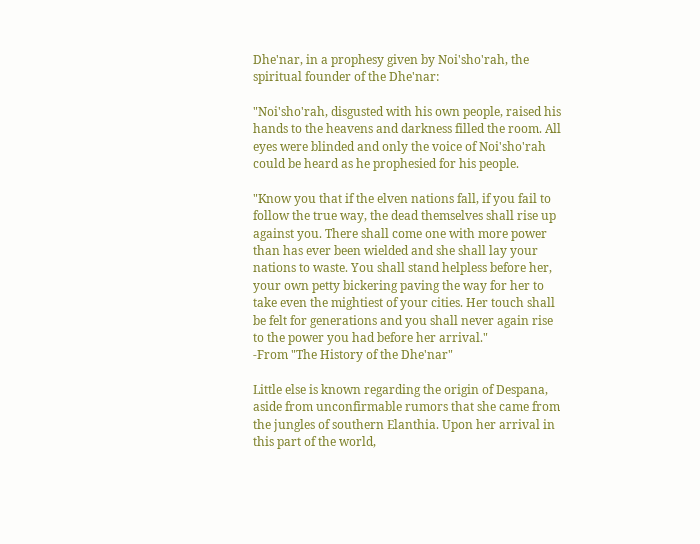Dhe'nar, in a prophesy given by Noi'sho'rah, the spiritual founder of the Dhe'nar:

"Noi'sho'rah, disgusted with his own people, raised his hands to the heavens and darkness filled the room. All eyes were blinded and only the voice of Noi'sho'rah could be heard as he prophesied for his people.

"Know you that if the elven nations fall, if you fail to follow the true way, the dead themselves shall rise up against you. There shall come one with more power than has ever been wielded and she shall lay your nations to waste. You shall stand helpless before her, your own petty bickering paving the way for her to take even the mightiest of your cities. Her touch shall be felt for generations and you shall never again rise to the power you had before her arrival."
-From "The History of the Dhe'nar"

Little else is known regarding the origin of Despana, aside from unconfirmable rumors that she came from the jungles of southern Elanthia. Upon her arrival in this part of the world,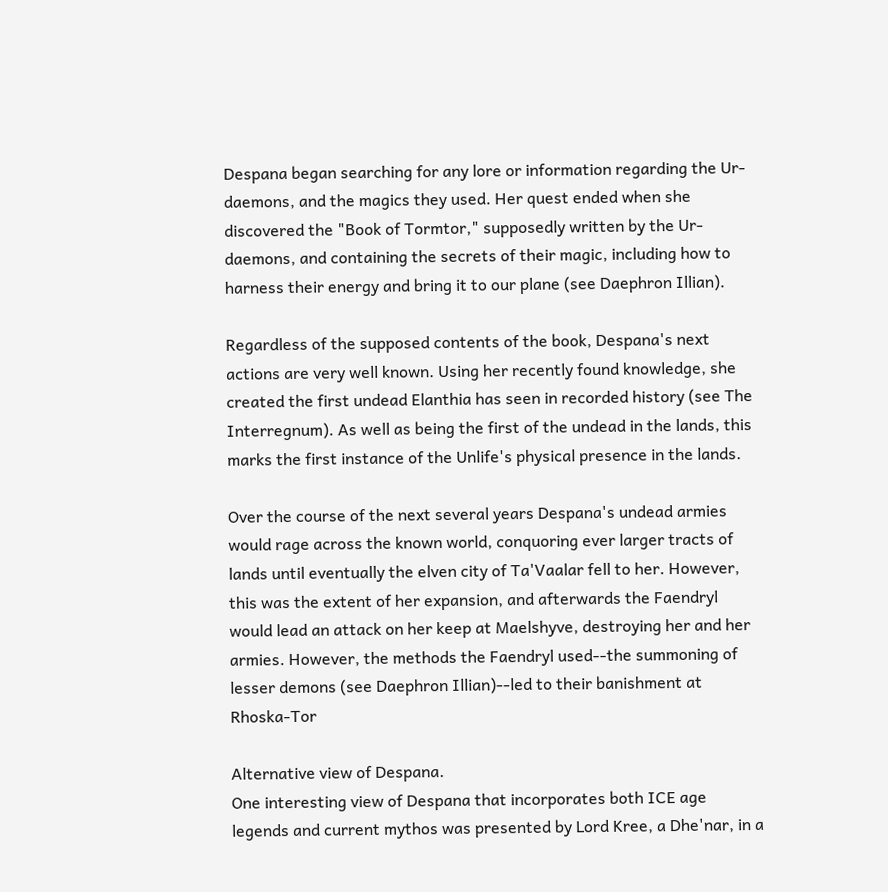Despana began searching for any lore or information regarding the Ur-daemons, and the magics they used. Her quest ended when she discovered the "Book of Tormtor," supposedly written by the Ur-daemons, and containing the secrets of their magic, including how to harness their energy and bring it to our plane (see Daephron Illian).

Regardless of the supposed contents of the book, Despana's next actions are very well known. Using her recently found knowledge, she created the first undead Elanthia has seen in recorded history (see The Interregnum). As well as being the first of the undead in the lands, this marks the first instance of the Unlife's physical presence in the lands.

Over the course of the next several years Despana's undead armies would rage across the known world, conquoring ever larger tracts of lands until eventually the elven city of Ta'Vaalar fell to her. However, this was the extent of her expansion, and afterwards the Faendryl would lead an attack on her keep at Maelshyve, destroying her and her armies. However, the methods the Faendryl used--the summoning of lesser demons (see Daephron Illian)--led to their banishment at Rhoska-Tor

Alternative view of Despana.
One interesting view of Despana that incorporates both ICE age legends and current mythos was presented by Lord Kree, a Dhe'nar, in a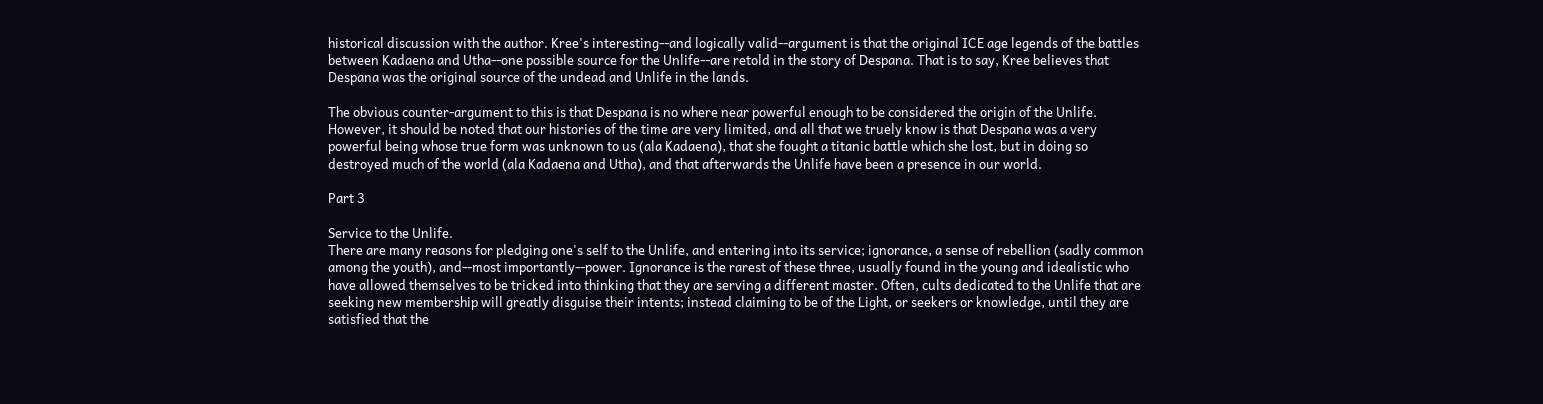historical discussion with the author. Kree's interesting--and logically valid--argument is that the original ICE age legends of the battles between Kadaena and Utha--one possible source for the Unlife--are retold in the story of Despana. That is to say, Kree believes that Despana was the original source of the undead and Unlife in the lands.

The obvious counter-argument to this is that Despana is no where near powerful enough to be considered the origin of the Unlife. However, it should be noted that our histories of the time are very limited, and all that we truely know is that Despana was a very powerful being whose true form was unknown to us (ala Kadaena), that she fought a titanic battle which she lost, but in doing so destroyed much of the world (ala Kadaena and Utha), and that afterwards the Unlife have been a presence in our world.

Part 3

Service to the Unlife.
There are many reasons for pledging one's self to the Unlife, and entering into its service; ignorance, a sense of rebellion (sadly common among the youth), and--most importantly--power. Ignorance is the rarest of these three, usually found in the young and idealistic who have allowed themselves to be tricked into thinking that they are serving a different master. Often, cults dedicated to the Unlife that are seeking new membership will greatly disguise their intents; instead claiming to be of the Light, or seekers or knowledge, until they are satisfied that the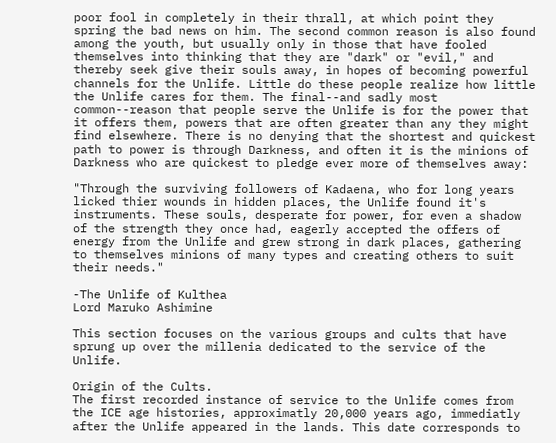poor fool in completely in their thrall, at which point they spring the bad news on him. The second common reason is also found among the youth, but usually only in those that have fooled themselves into thinking that they are "dark" or "evil," and thereby seek give their souls away, in hopes of becoming powerful channels for the Unlife. Little do these people realize how little the Unlife cares for them. The final--and sadly most common--reason that people serve the Unlife is for the power that it offers them, powers that are often greater than any they might find elsewhere. There is no denying that the shortest and quickest path to power is through Darkness, and often it is the minions of Darkness who are quickest to pledge ever more of themselves away:

"Through the surviving followers of Kadaena, who for long years licked thier wounds in hidden places, the Unlife found it's instruments. These souls, desperate for power, for even a shadow of the strength they once had, eagerly accepted the offers of energy from the Unlife and grew strong in dark places, gathering to themselves minions of many types and creating others to suit their needs."

-The Unlife of Kulthea
Lord Maruko Ashimine

This section focuses on the various groups and cults that have sprung up over the millenia dedicated to the service of the Unlife.

Origin of the Cults.
The first recorded instance of service to the Unlife comes from the ICE age histories, approximatly 20,000 years ago, immediatly after the Unlife appeared in the lands. This date corresponds to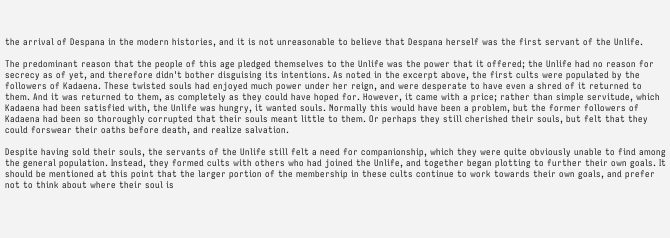the arrival of Despana in the modern histories, and it is not unreasonable to believe that Despana herself was the first servant of the Unlife.

The predominant reason that the people of this age pledged themselves to the Unlife was the power that it offered; the Unlife had no reason for secrecy as of yet, and therefore didn't bother disguising its intentions. As noted in the excerpt above, the first cults were populated by the followers of Kadaena. These twisted souls had enjoyed much power under her reign, and were desperate to have even a shred of it returned to them. And it was returned to them, as completely as they could have hoped for. However, it came with a price; rather than simple servitude, which Kadaena had been satisfied with, the Unlife was hungry, it wanted souls. Normally this would have been a problem, but the former followers of Kadaena had been so thoroughly corrupted that their souls meant little to them. Or perhaps they still cherished their souls, but felt that they could forswear their oaths before death, and realize salvation.

Despite having sold their souls, the servants of the Unlife still felt a need for companionship, which they were quite obviously unable to find among the general population. Instead, they formed cults with others who had joined the Unlife, and together began plotting to further their own goals. It should be mentioned at this point that the larger portion of the membership in these cults continue to work towards their own goals, and prefer not to think about where their soul is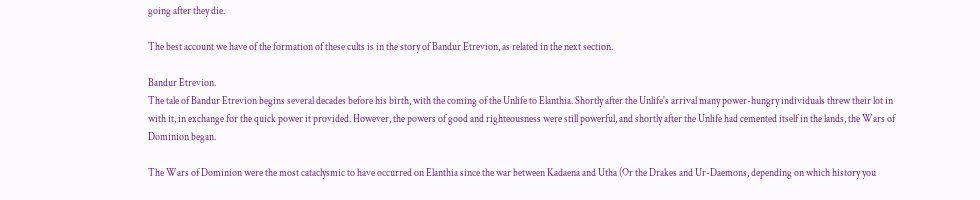going after they die.

The best account we have of the formation of these cults is in the story of Bandur Etrevion, as related in the next section.

Bandur Etrevion.
The tale of Bandur Etrevion begins several decades before his birth, with the coming of the Unlife to Elanthia. Shortly after the Unlife's arrival many power-hungry individuals threw their lot in with it, in exchange for the quick power it provided. However, the powers of good and righteousness were still powerful, and shortly after the Unlife had cemented itself in the lands, the Wars of Dominion began.

The Wars of Dominion were the most cataclysmic to have occurred on Elanthia since the war between Kadaena and Utha (Or the Drakes and Ur-Daemons, depending on which history you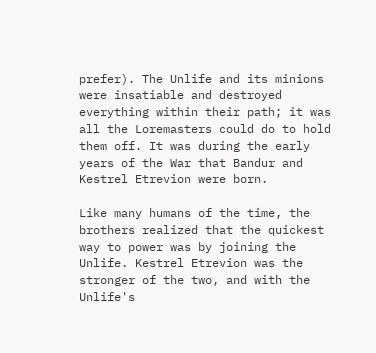prefer). The Unlife and its minions were insatiable and destroyed everything within their path; it was all the Loremasters could do to hold them off. It was during the early years of the War that Bandur and Kestrel Etrevion were born.

Like many humans of the time, the brothers realized that the quickest way to power was by joining the Unlife. Kestrel Etrevion was the stronger of the two, and with the Unlife's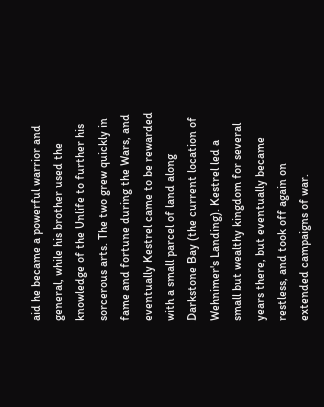aid he became a powerful warrior and general, while his brother used the knowledge of the Unlife to further his sorcerous arts. The two grew quickly in fame and fortune during the Wars, and eventually Kestrel came to be rewarded with a small parcel of land along Darkstone Bay (the current location of Wehnimer's Landing). Kestrel led a small but wealthy kingdom for several years there, but eventually became restless, and took off again on extended campaigns of war.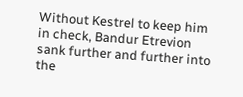Without Kestrel to keep him in check, Bandur Etrevion sank further and further into the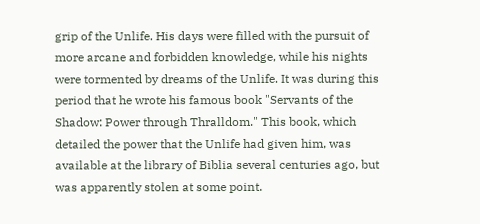grip of the Unlife. His days were filled with the pursuit of more arcane and forbidden knowledge, while his nights were tormented by dreams of the Unlife. It was during this period that he wrote his famous book "Servants of the Shadow: Power through Thralldom." This book, which detailed the power that the Unlife had given him, was available at the library of Biblia several centuries ago, but was apparently stolen at some point.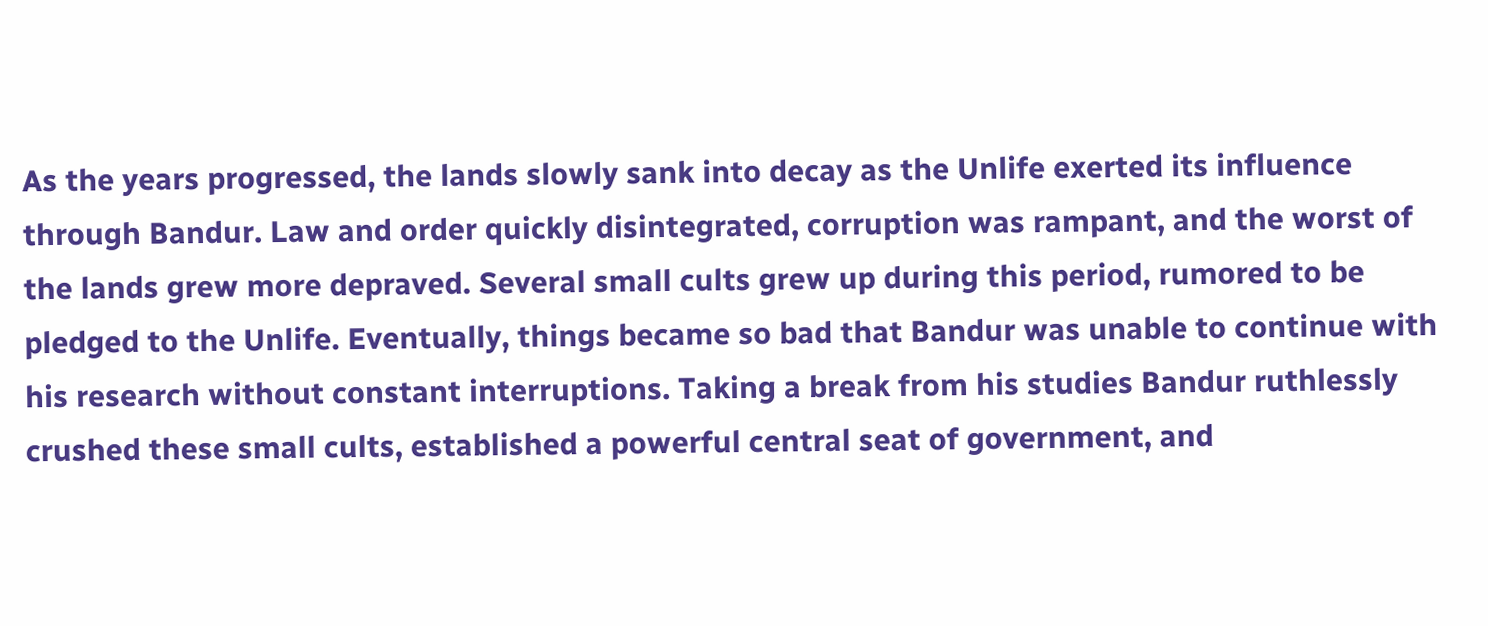As the years progressed, the lands slowly sank into decay as the Unlife exerted its influence through Bandur. Law and order quickly disintegrated, corruption was rampant, and the worst of the lands grew more depraved. Several small cults grew up during this period, rumored to be pledged to the Unlife. Eventually, things became so bad that Bandur was unable to continue with his research without constant interruptions. Taking a break from his studies Bandur ruthlessly crushed these small cults, established a powerful central seat of government, and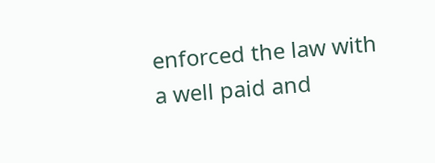enforced the law with a well paid and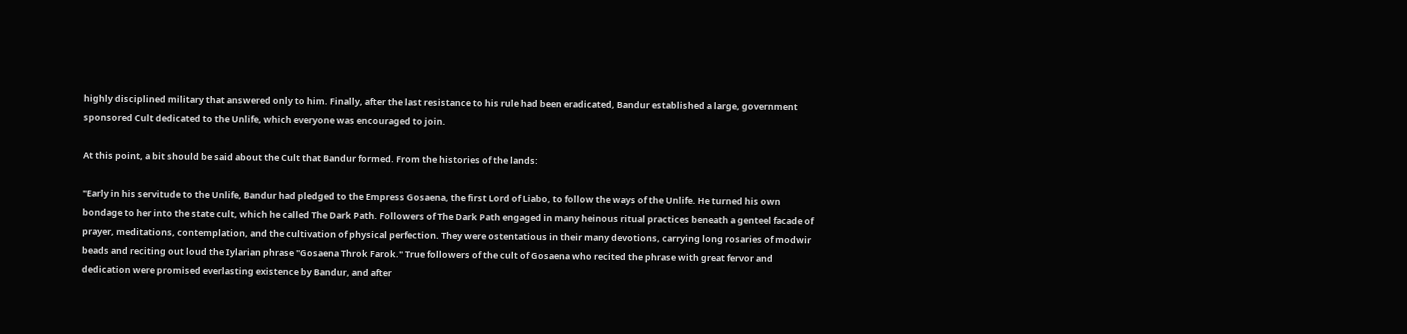highly disciplined military that answered only to him. Finally, after the last resistance to his rule had been eradicated, Bandur established a large, government sponsored Cult dedicated to the Unlife, which everyone was encouraged to join.

At this point, a bit should be said about the Cult that Bandur formed. From the histories of the lands:

"Early in his servitude to the Unlife, Bandur had pledged to the Empress Gosaena, the first Lord of Liabo, to follow the ways of the Unlife. He turned his own bondage to her into the state cult, which he called The Dark Path. Followers of The Dark Path engaged in many heinous ritual practices beneath a genteel facade of prayer, meditations, contemplation, and the cultivation of physical perfection. They were ostentatious in their many devotions, carrying long rosaries of modwir beads and reciting out loud the Iylarian phrase "Gosaena Throk Farok." True followers of the cult of Gosaena who recited the phrase with great fervor and dedication were promised everlasting existence by Bandur, and after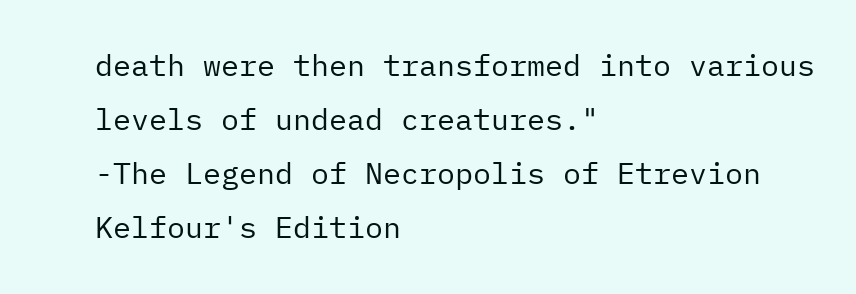death were then transformed into various levels of undead creatures."
-The Legend of Necropolis of Etrevion
Kelfour's Edition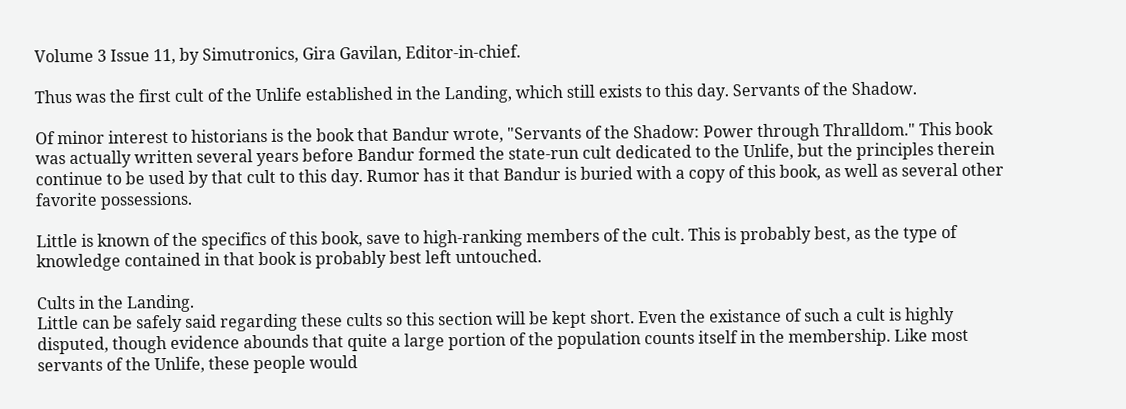Volume 3 Issue 11, by Simutronics, Gira Gavilan, Editor-in-chief.

Thus was the first cult of the Unlife established in the Landing, which still exists to this day. Servants of the Shadow.

Of minor interest to historians is the book that Bandur wrote, "Servants of the Shadow: Power through Thralldom." This book was actually written several years before Bandur formed the state-run cult dedicated to the Unlife, but the principles therein continue to be used by that cult to this day. Rumor has it that Bandur is buried with a copy of this book, as well as several other favorite possessions.

Little is known of the specifics of this book, save to high-ranking members of the cult. This is probably best, as the type of knowledge contained in that book is probably best left untouched.

Cults in the Landing.
Little can be safely said regarding these cults so this section will be kept short. Even the existance of such a cult is highly disputed, though evidence abounds that quite a large portion of the population counts itself in the membership. Like most servants of the Unlife, these people would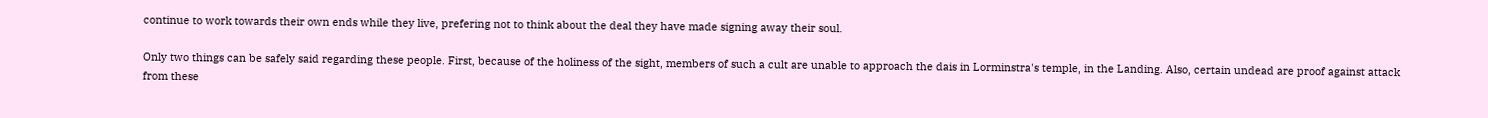continue to work towards their own ends while they live, prefering not to think about the deal they have made signing away their soul.

Only two things can be safely said regarding these people. First, because of the holiness of the sight, members of such a cult are unable to approach the dais in Lorminstra's temple, in the Landing. Also, certain undead are proof against attack from these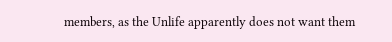members, as the Unlife apparently does not want them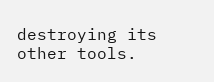destroying its other tools.